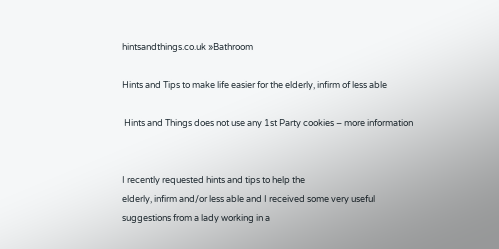hintsandthings.co.uk »Bathroom

Hints and Tips to make life easier for the elderly, infirm of less able

 Hints and Things does not use any 1st Party cookies – more information


I recently requested hints and tips to help the
elderly, infirm and/or less able and I received some very useful
suggestions from a lady working in a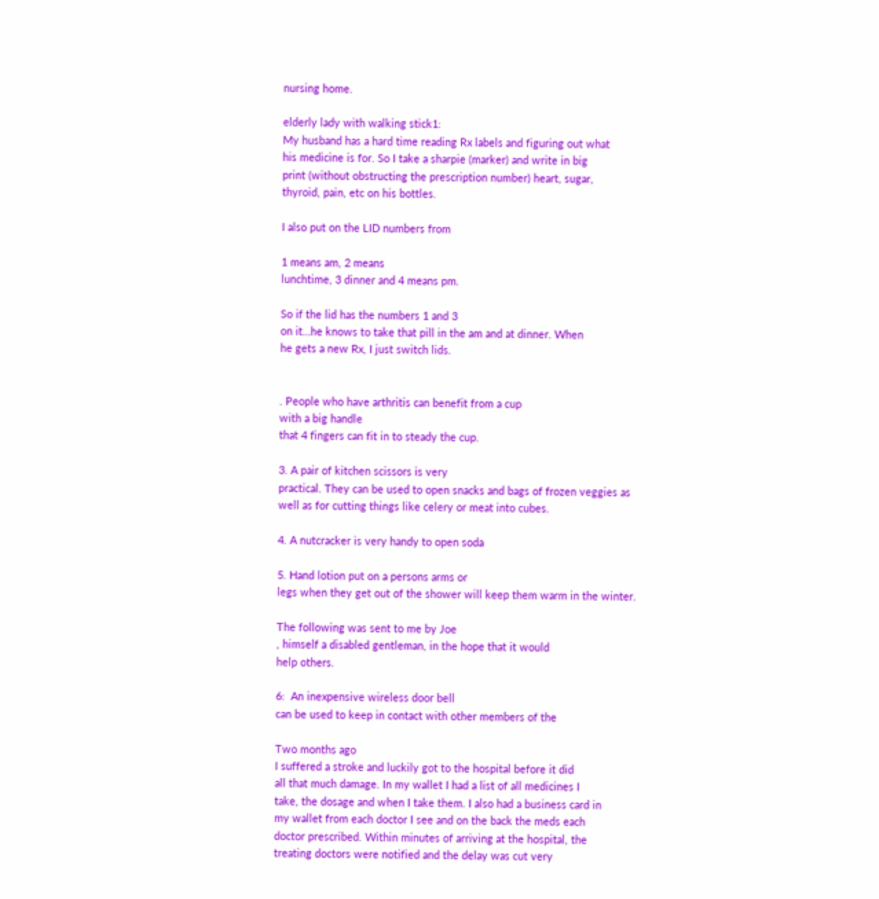nursing home.

elderly lady with walking stick1:
My husband has a hard time reading Rx labels and figuring out what
his medicine is for. So I take a sharpie (marker) and write in big
print (without obstructing the prescription number) heart, sugar,
thyroid, pain, etc on his bottles.

I also put on the LID numbers from

1 means am, 2 means
lunchtime, 3 dinner and 4 means pm.

So if the lid has the numbers 1 and 3
on it…he knows to take that pill in the am and at dinner. When
he gets a new Rx, I just switch lids.


. People who have arthritis can benefit from a cup
with a big handle
that 4 fingers can fit in to steady the cup.

3. A pair of kitchen scissors is very
practical. They can be used to open snacks and bags of frozen veggies as
well as for cutting things like celery or meat into cubes.

4. A nutcracker is very handy to open soda

5. Hand lotion put on a persons arms or
legs when they get out of the shower will keep them warm in the winter.

The following was sent to me by Joe
, himself a disabled gentleman, in the hope that it would
help others.

6:  An inexpensive wireless door bell
can be used to keep in contact with other members of the

Two months ago
I suffered a stroke and luckily got to the hospital before it did
all that much damage. In my wallet I had a list of all medicines I
take, the dosage and when I take them. I also had a business card in
my wallet from each doctor I see and on the back the meds each
doctor prescribed. Within minutes of arriving at the hospital, the
treating doctors were notified and the delay was cut very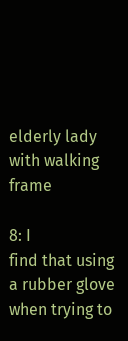elderly lady with walking frame

8: I
find that using a rubber glove when trying to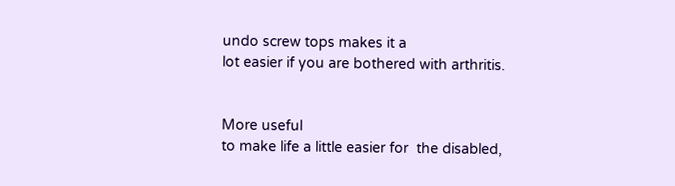undo screw tops makes it a
lot easier if you are bothered with arthritis.


More useful
to make life a little easier for  the disabled,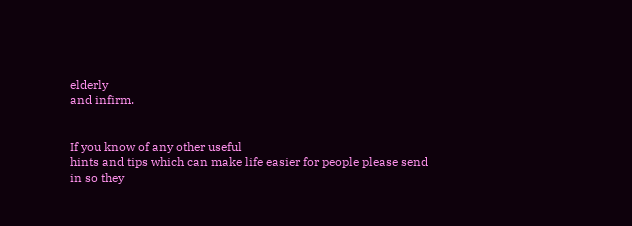elderly
and infirm.


If you know of any other useful
hints and tips which can make life easier for people please send
in so they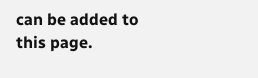can be added to this page.